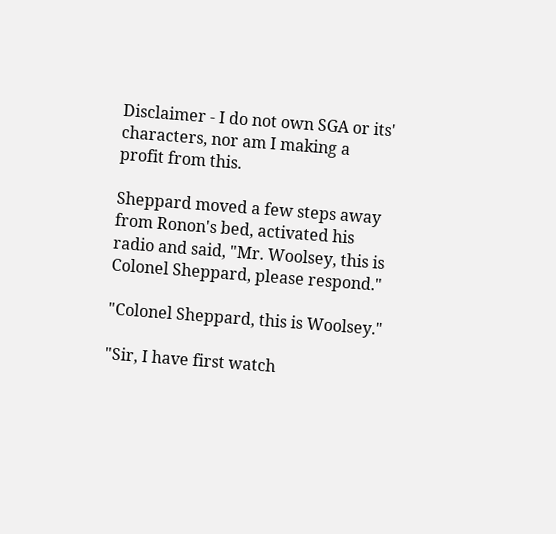Disclaimer - I do not own SGA or its' characters, nor am I making a profit from this.

Sheppard moved a few steps away from Ronon's bed, activated his radio and said, "Mr. Woolsey, this is Colonel Sheppard, please respond."

"Colonel Sheppard, this is Woolsey."

"Sir, I have first watch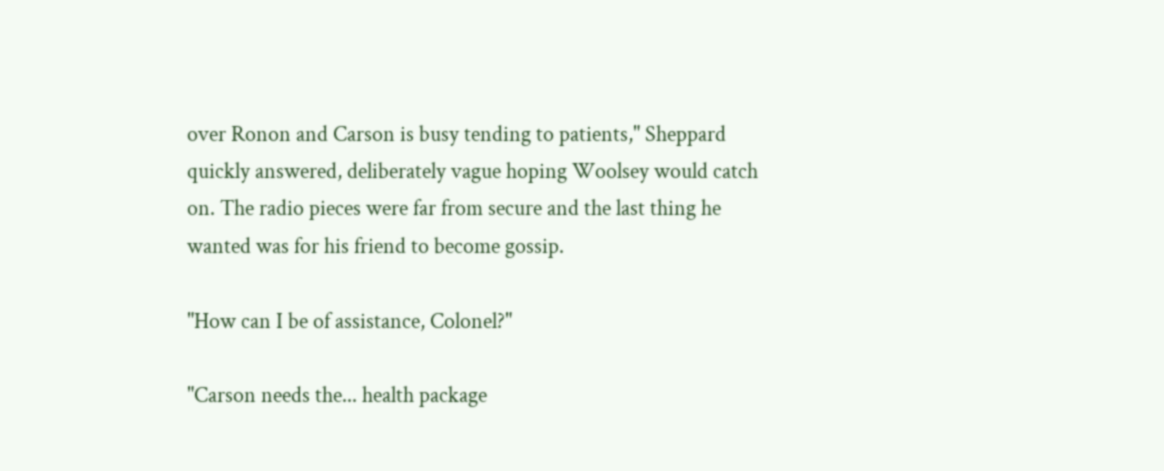over Ronon and Carson is busy tending to patients," Sheppard quickly answered, deliberately vague hoping Woolsey would catch on. The radio pieces were far from secure and the last thing he wanted was for his friend to become gossip.

"How can I be of assistance, Colonel?"

"Carson needs the... health package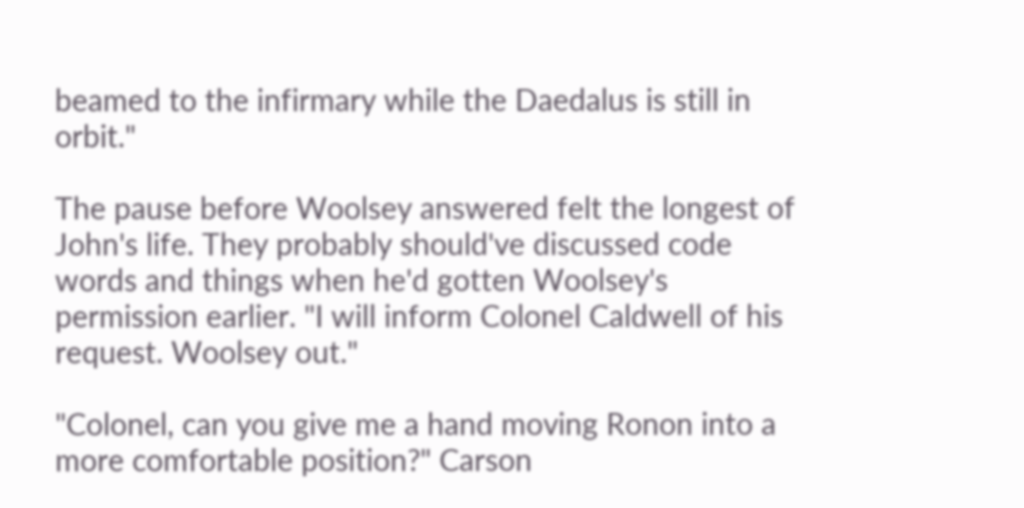beamed to the infirmary while the Daedalus is still in orbit."

The pause before Woolsey answered felt the longest of John's life. They probably should've discussed code words and things when he'd gotten Woolsey's permission earlier. "I will inform Colonel Caldwell of his request. Woolsey out."

"Colonel, can you give me a hand moving Ronon into a more comfortable position?" Carson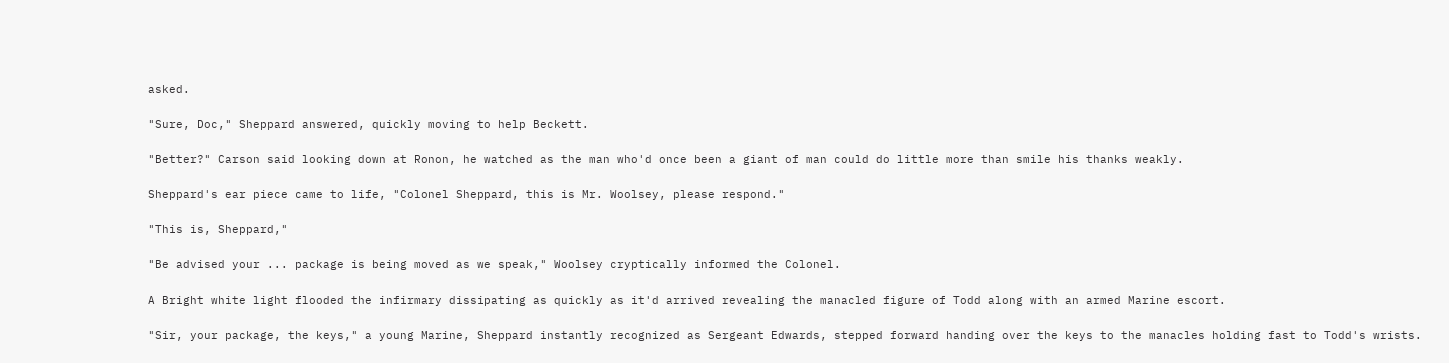asked.

"Sure, Doc," Sheppard answered, quickly moving to help Beckett.

"Better?" Carson said looking down at Ronon, he watched as the man who'd once been a giant of man could do little more than smile his thanks weakly.

Sheppard's ear piece came to life, "Colonel Sheppard, this is Mr. Woolsey, please respond."

"This is, Sheppard,"

"Be advised your ... package is being moved as we speak," Woolsey cryptically informed the Colonel.

A Bright white light flooded the infirmary dissipating as quickly as it'd arrived revealing the manacled figure of Todd along with an armed Marine escort.

"Sir, your package, the keys," a young Marine, Sheppard instantly recognized as Sergeant Edwards, stepped forward handing over the keys to the manacles holding fast to Todd's wrists.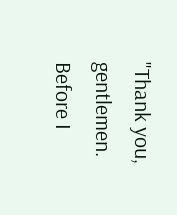"Thank you, gentlemen. Before I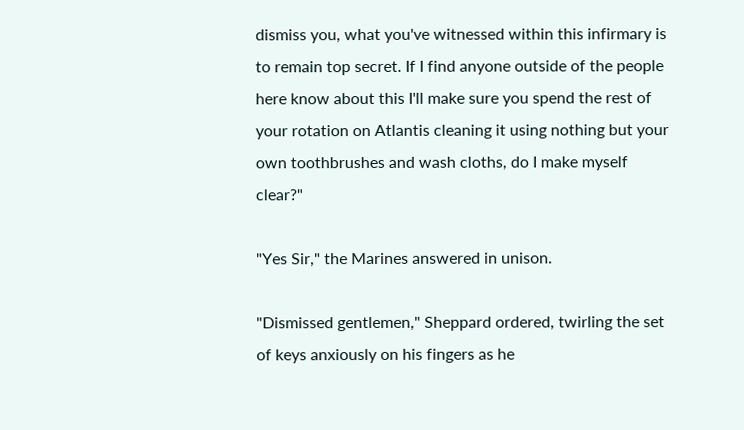dismiss you, what you've witnessed within this infirmary is to remain top secret. If I find anyone outside of the people here know about this I'll make sure you spend the rest of your rotation on Atlantis cleaning it using nothing but your own toothbrushes and wash cloths, do I make myself clear?"

"Yes Sir," the Marines answered in unison.

"Dismissed gentlemen," Sheppard ordered, twirling the set of keys anxiously on his fingers as he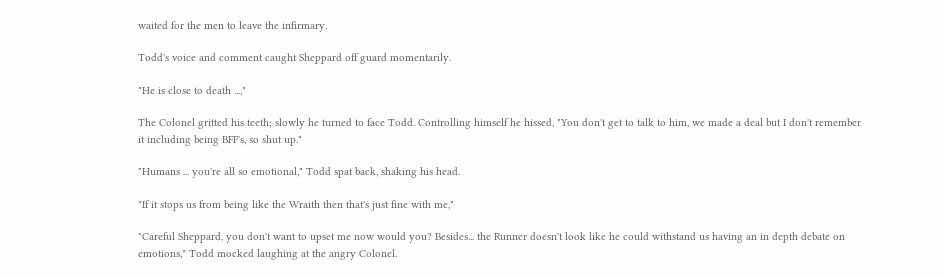waited for the men to leave the infirmary.

Todd's voice and comment caught Sheppard off guard momentarily.

"He is close to death ...,"

The Colonel gritted his teeth; slowly he turned to face Todd. Controlling himself he hissed, "You don't get to talk to him, we made a deal but I don't remember it including being BFF's, so shut up."

"Humans ... you're all so emotional," Todd spat back, shaking his head.

"If it stops us from being like the Wraith then that's just fine with me,"

"Careful Sheppard, you don't want to upset me now would you? Besides... the Runner doesn't look like he could withstand us having an in depth debate on emotions," Todd mocked laughing at the angry Colonel.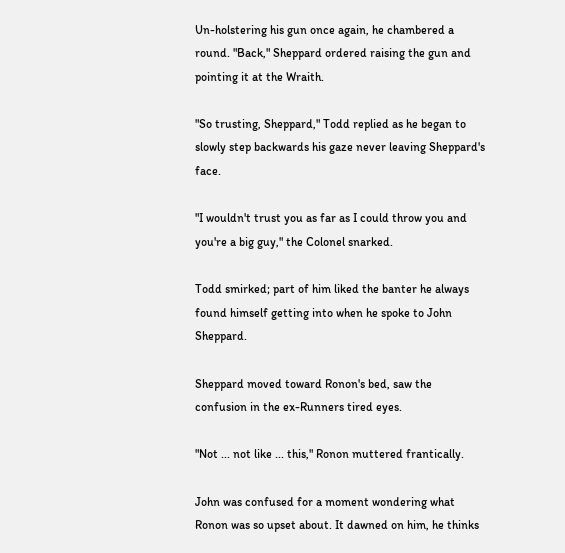Un-holstering his gun once again, he chambered a round. "Back," Sheppard ordered raising the gun and pointing it at the Wraith.

"So trusting, Sheppard," Todd replied as he began to slowly step backwards his gaze never leaving Sheppard's face.

"I wouldn't trust you as far as I could throw you and you're a big guy," the Colonel snarked.

Todd smirked; part of him liked the banter he always found himself getting into when he spoke to John Sheppard.

Sheppard moved toward Ronon's bed, saw the confusion in the ex-Runners tired eyes.

"Not ... not like ... this," Ronon muttered frantically.

John was confused for a moment wondering what Ronon was so upset about. It dawned on him, he thinks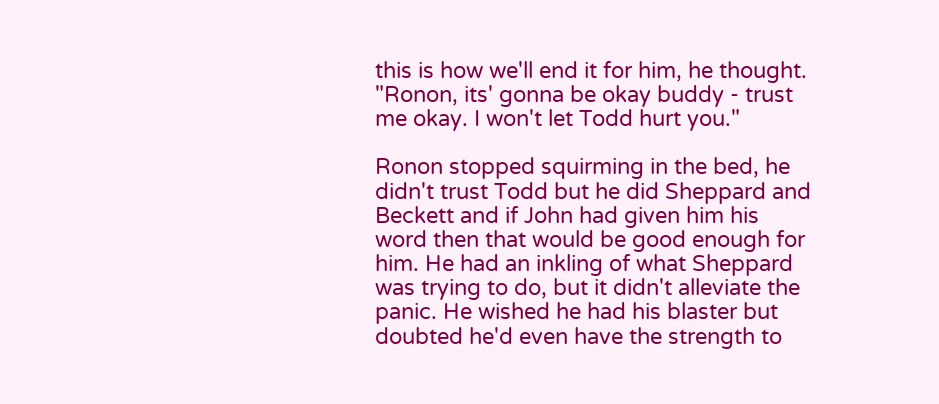this is how we'll end it for him, he thought. "Ronon, its' gonna be okay buddy - trust me okay. I won't let Todd hurt you."

Ronon stopped squirming in the bed, he didn't trust Todd but he did Sheppard and Beckett and if John had given him his word then that would be good enough for him. He had an inkling of what Sheppard was trying to do, but it didn't alleviate the panic. He wished he had his blaster but doubted he'd even have the strength to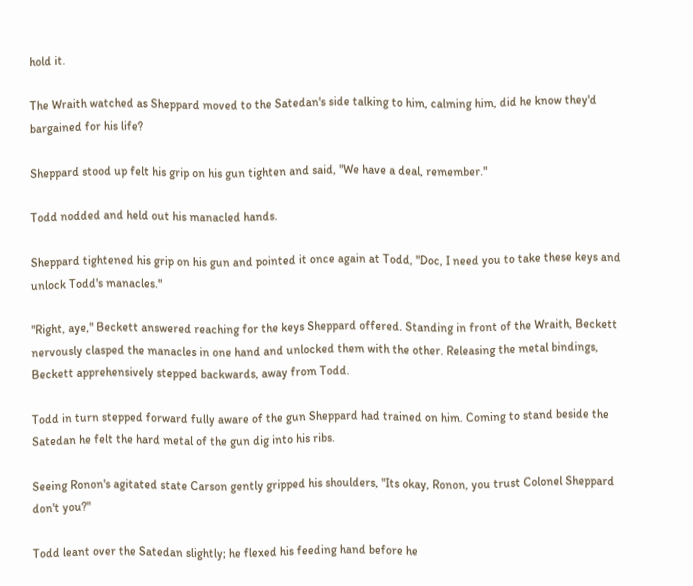hold it.

The Wraith watched as Sheppard moved to the Satedan's side talking to him, calming him, did he know they'd bargained for his life?

Sheppard stood up felt his grip on his gun tighten and said, "We have a deal, remember."

Todd nodded and held out his manacled hands.

Sheppard tightened his grip on his gun and pointed it once again at Todd, "Doc, I need you to take these keys and unlock Todd's manacles."

"Right, aye," Beckett answered reaching for the keys Sheppard offered. Standing in front of the Wraith, Beckett nervously clasped the manacles in one hand and unlocked them with the other. Releasing the metal bindings, Beckett apprehensively stepped backwards, away from Todd.

Todd in turn stepped forward fully aware of the gun Sheppard had trained on him. Coming to stand beside the Satedan he felt the hard metal of the gun dig into his ribs.

Seeing Ronon's agitated state Carson gently gripped his shoulders, "Its okay, Ronon, you trust Colonel Sheppard don't you?"

Todd leant over the Satedan slightly; he flexed his feeding hand before he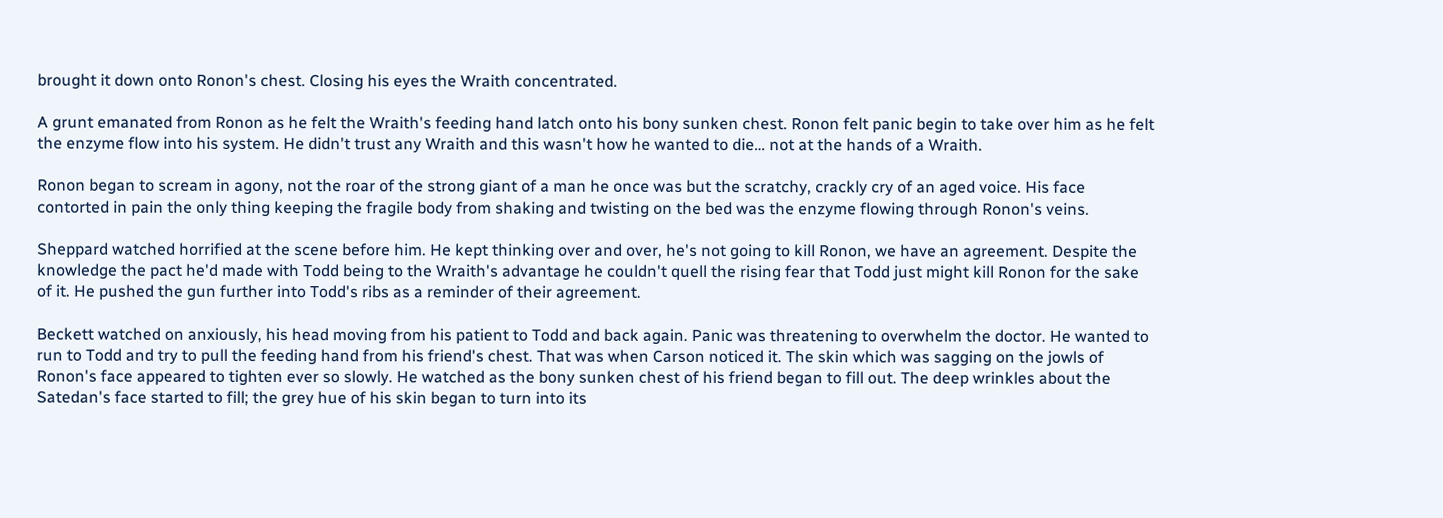brought it down onto Ronon's chest. Closing his eyes the Wraith concentrated.

A grunt emanated from Ronon as he felt the Wraith's feeding hand latch onto his bony sunken chest. Ronon felt panic begin to take over him as he felt the enzyme flow into his system. He didn't trust any Wraith and this wasn't how he wanted to die… not at the hands of a Wraith.

Ronon began to scream in agony, not the roar of the strong giant of a man he once was but the scratchy, crackly cry of an aged voice. His face contorted in pain the only thing keeping the fragile body from shaking and twisting on the bed was the enzyme flowing through Ronon's veins.

Sheppard watched horrified at the scene before him. He kept thinking over and over, he's not going to kill Ronon, we have an agreement. Despite the knowledge the pact he'd made with Todd being to the Wraith's advantage he couldn't quell the rising fear that Todd just might kill Ronon for the sake of it. He pushed the gun further into Todd's ribs as a reminder of their agreement.

Beckett watched on anxiously, his head moving from his patient to Todd and back again. Panic was threatening to overwhelm the doctor. He wanted to run to Todd and try to pull the feeding hand from his friend's chest. That was when Carson noticed it. The skin which was sagging on the jowls of Ronon's face appeared to tighten ever so slowly. He watched as the bony sunken chest of his friend began to fill out. The deep wrinkles about the Satedan's face started to fill; the grey hue of his skin began to turn into its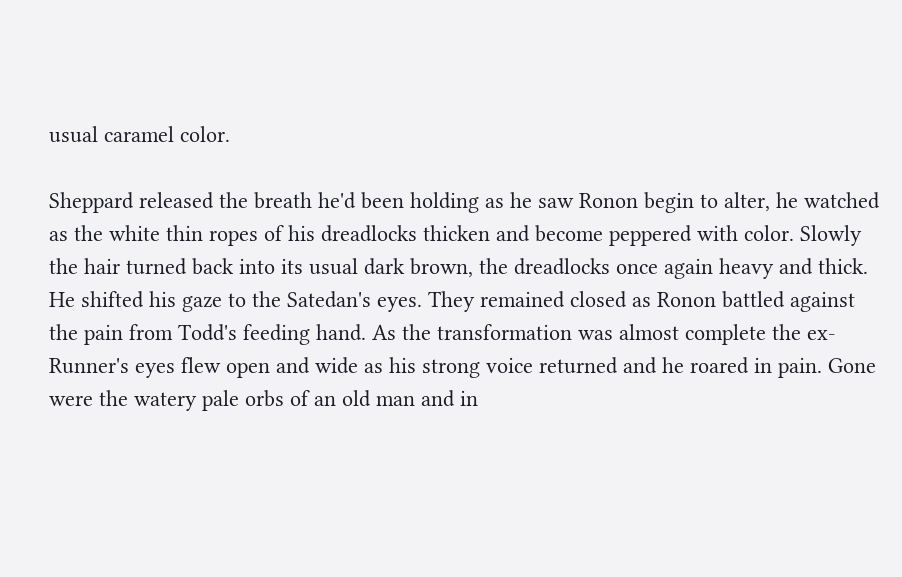usual caramel color.

Sheppard released the breath he'd been holding as he saw Ronon begin to alter, he watched as the white thin ropes of his dreadlocks thicken and become peppered with color. Slowly the hair turned back into its usual dark brown, the dreadlocks once again heavy and thick. He shifted his gaze to the Satedan's eyes. They remained closed as Ronon battled against the pain from Todd's feeding hand. As the transformation was almost complete the ex-Runner's eyes flew open and wide as his strong voice returned and he roared in pain. Gone were the watery pale orbs of an old man and in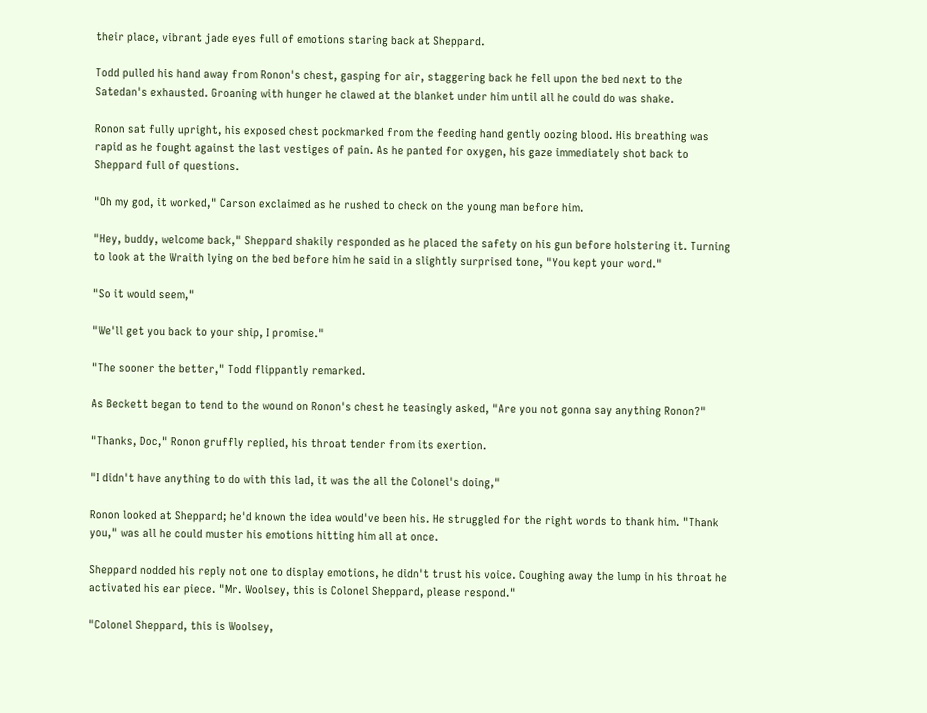their place, vibrant jade eyes full of emotions staring back at Sheppard.

Todd pulled his hand away from Ronon's chest, gasping for air, staggering back he fell upon the bed next to the Satedan's exhausted. Groaning with hunger he clawed at the blanket under him until all he could do was shake.

Ronon sat fully upright, his exposed chest pockmarked from the feeding hand gently oozing blood. His breathing was rapid as he fought against the last vestiges of pain. As he panted for oxygen, his gaze immediately shot back to Sheppard full of questions.

"Oh my god, it worked," Carson exclaimed as he rushed to check on the young man before him.

"Hey, buddy, welcome back," Sheppard shakily responded as he placed the safety on his gun before holstering it. Turning to look at the Wraith lying on the bed before him he said in a slightly surprised tone, "You kept your word."

"So it would seem,"

"We'll get you back to your ship, I promise."

"The sooner the better," Todd flippantly remarked.

As Beckett began to tend to the wound on Ronon's chest he teasingly asked, "Are you not gonna say anything Ronon?"

"Thanks, Doc," Ronon gruffly replied, his throat tender from its exertion.

"I didn't have anything to do with this lad, it was the all the Colonel's doing,"

Ronon looked at Sheppard; he'd known the idea would've been his. He struggled for the right words to thank him. "Thank you," was all he could muster his emotions hitting him all at once.

Sheppard nodded his reply not one to display emotions, he didn't trust his voice. Coughing away the lump in his throat he activated his ear piece. "Mr. Woolsey, this is Colonel Sheppard, please respond."

"Colonel Sheppard, this is Woolsey,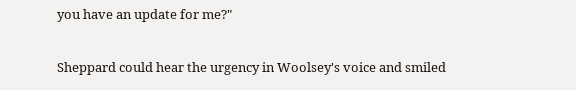you have an update for me?"

Sheppard could hear the urgency in Woolsey's voice and smiled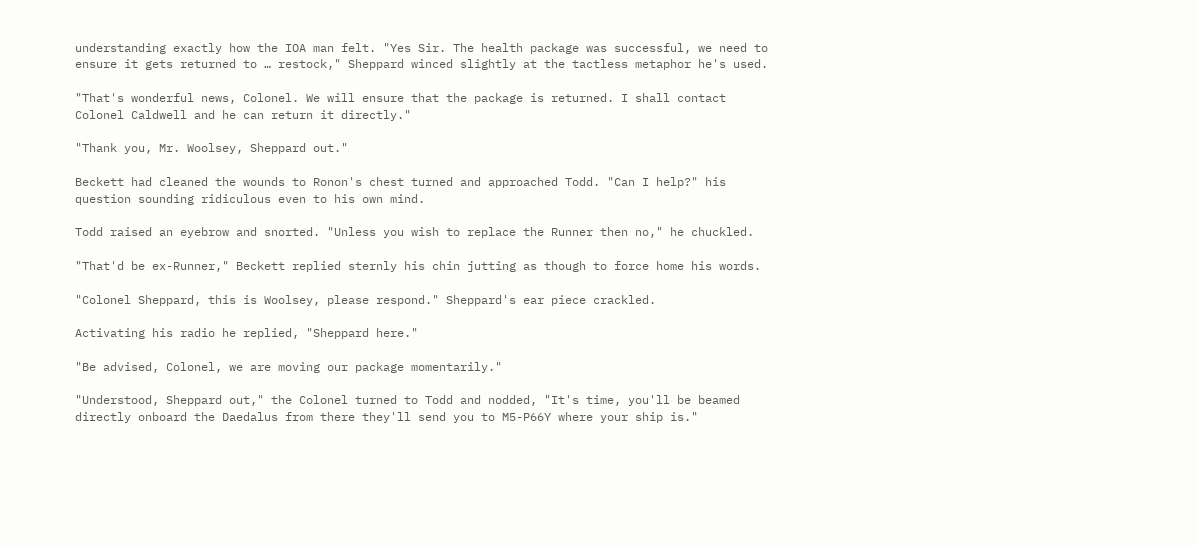understanding exactly how the IOA man felt. "Yes Sir. The health package was successful, we need to ensure it gets returned to … restock," Sheppard winced slightly at the tactless metaphor he's used.

"That's wonderful news, Colonel. We will ensure that the package is returned. I shall contact Colonel Caldwell and he can return it directly."

"Thank you, Mr. Woolsey, Sheppard out."

Beckett had cleaned the wounds to Ronon's chest turned and approached Todd. "Can I help?" his question sounding ridiculous even to his own mind.

Todd raised an eyebrow and snorted. "Unless you wish to replace the Runner then no," he chuckled.

"That'd be ex-Runner," Beckett replied sternly his chin jutting as though to force home his words.

"Colonel Sheppard, this is Woolsey, please respond." Sheppard's ear piece crackled.

Activating his radio he replied, "Sheppard here."

"Be advised, Colonel, we are moving our package momentarily."

"Understood, Sheppard out," the Colonel turned to Todd and nodded, "It's time, you'll be beamed directly onboard the Daedalus from there they'll send you to M5-P66Y where your ship is."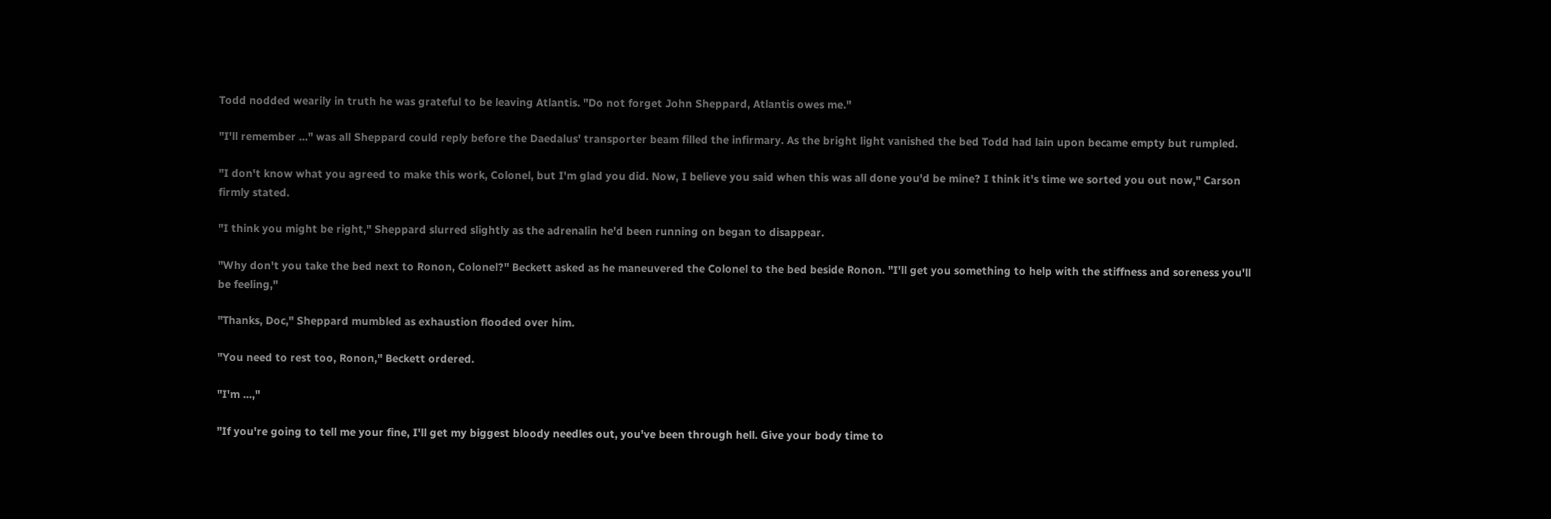Todd nodded wearily in truth he was grateful to be leaving Atlantis. "Do not forget John Sheppard, Atlantis owes me."

"I'll remember ..." was all Sheppard could reply before the Daedalus' transporter beam filled the infirmary. As the bright light vanished the bed Todd had lain upon became empty but rumpled.

"I don't know what you agreed to make this work, Colonel, but I'm glad you did. Now, I believe you said when this was all done you'd be mine? I think it's time we sorted you out now," Carson firmly stated.

"I think you might be right," Sheppard slurred slightly as the adrenalin he'd been running on began to disappear.

"Why don't you take the bed next to Ronon, Colonel?" Beckett asked as he maneuvered the Colonel to the bed beside Ronon. "I'll get you something to help with the stiffness and soreness you'll be feeling,"

"Thanks, Doc," Sheppard mumbled as exhaustion flooded over him.

"You need to rest too, Ronon," Beckett ordered.

"I'm ...,"

"If you're going to tell me your fine, I'll get my biggest bloody needles out, you've been through hell. Give your body time to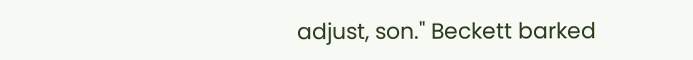adjust, son." Beckett barked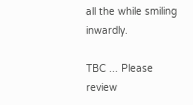all the while smiling inwardly.

TBC ... Please review